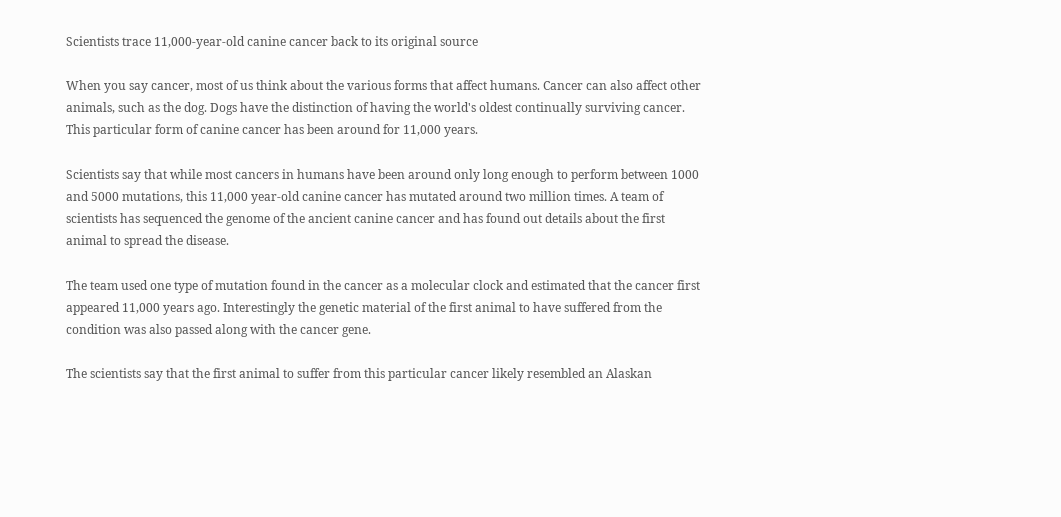Scientists trace 11,000-year-old canine cancer back to its original source

When you say cancer, most of us think about the various forms that affect humans. Cancer can also affect other animals, such as the dog. Dogs have the distinction of having the world's oldest continually surviving cancer. This particular form of canine cancer has been around for 11,000 years.

Scientists say that while most cancers in humans have been around only long enough to perform between 1000 and 5000 mutations, this 11,000 year-old canine cancer has mutated around two million times. A team of scientists has sequenced the genome of the ancient canine cancer and has found out details about the first animal to spread the disease.

The team used one type of mutation found in the cancer as a molecular clock and estimated that the cancer first appeared 11,000 years ago. Interestingly the genetic material of the first animal to have suffered from the condition was also passed along with the cancer gene.

The scientists say that the first animal to suffer from this particular cancer likely resembled an Alaskan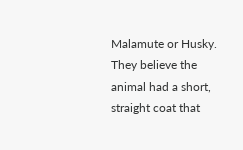Malamute or Husky. They believe the animal had a short, straight coat that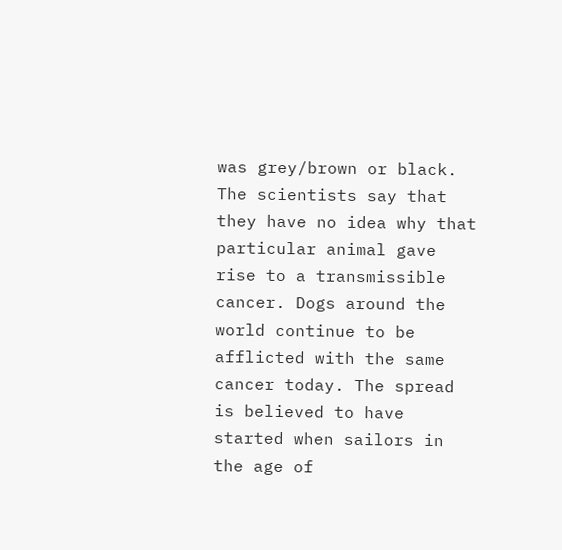was grey/brown or black. The scientists say that they have no idea why that particular animal gave rise to a transmissible cancer. Dogs around the world continue to be afflicted with the same cancer today. The spread is believed to have started when sailors in the age of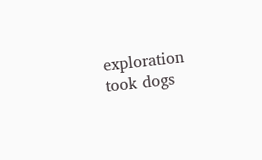exploration took dogs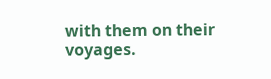with them on their voyages.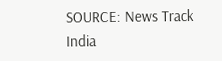SOURCE: News Track India